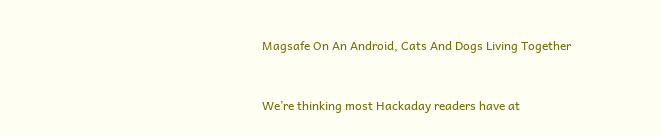Magsafe On An Android, Cats And Dogs Living Together


We’re thinking most Hackaday readers have at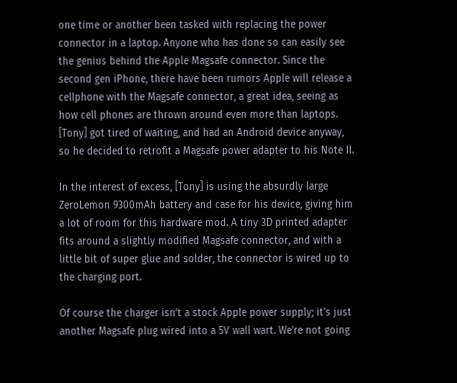one time or another been tasked with replacing the power connector in a laptop. Anyone who has done so can easily see the genius behind the Apple Magsafe connector. Since the second gen iPhone, there have been rumors Apple will release a cellphone with the Magsafe connector, a great idea, seeing as how cell phones are thrown around even more than laptops. [Tony] got tired of waiting, and had an Android device anyway, so he decided to retrofit a Magsafe power adapter to his Note II.

In the interest of excess, [Tony] is using the absurdly large ZeroLemon 9300mAh battery and case for his device, giving him a lot of room for this hardware mod. A tiny 3D printed adapter fits around a slightly modified Magsafe connector, and with a little bit of super glue and solder, the connector is wired up to the charging port.

Of course the charger isn’t a stock Apple power supply; it’s just another Magsafe plug wired into a 5V wall wart. We’re not going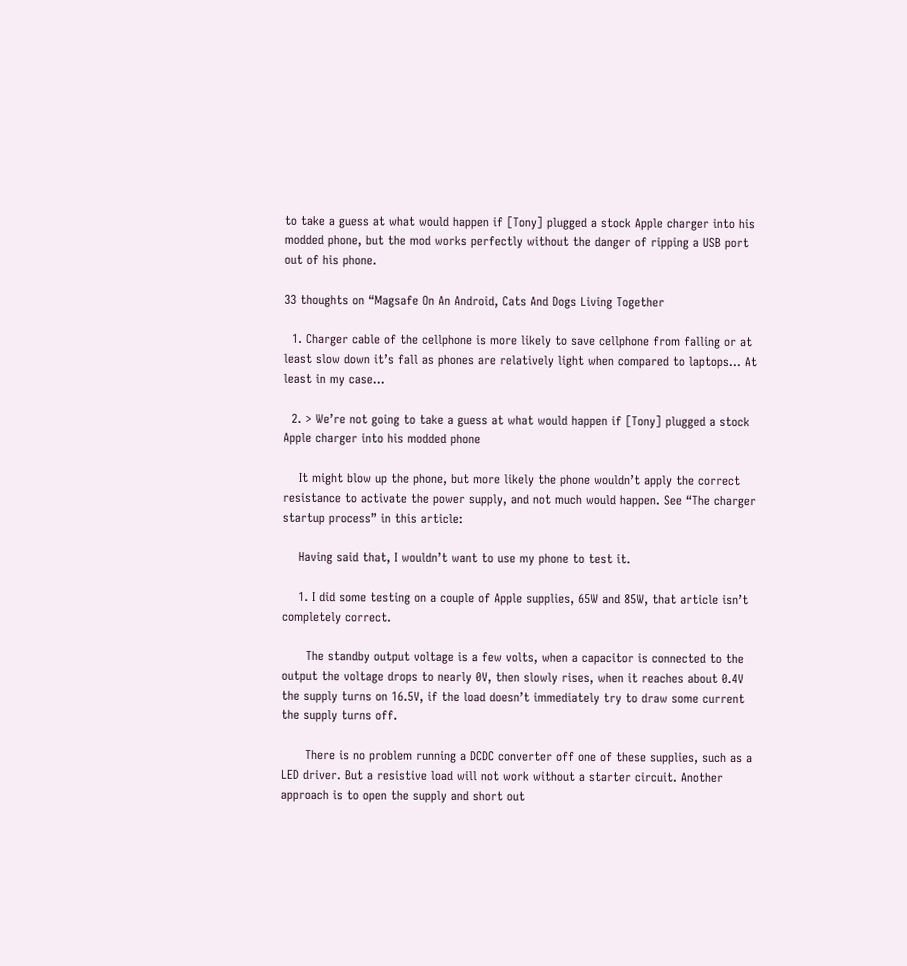to take a guess at what would happen if [Tony] plugged a stock Apple charger into his modded phone, but the mod works perfectly without the danger of ripping a USB port out of his phone.

33 thoughts on “Magsafe On An Android, Cats And Dogs Living Together

  1. Charger cable of the cellphone is more likely to save cellphone from falling or at least slow down it’s fall as phones are relatively light when compared to laptops… At least in my case…

  2. > We’re not going to take a guess at what would happen if [Tony] plugged a stock Apple charger into his modded phone

    It might blow up the phone, but more likely the phone wouldn’t apply the correct resistance to activate the power supply, and not much would happen. See “The charger startup process” in this article:

    Having said that, I wouldn’t want to use my phone to test it.

    1. I did some testing on a couple of Apple supplies, 65W and 85W, that article isn’t completely correct.

      The standby output voltage is a few volts, when a capacitor is connected to the output the voltage drops to nearly 0V, then slowly rises, when it reaches about 0.4V the supply turns on 16.5V, if the load doesn’t immediately try to draw some current the supply turns off.

      There is no problem running a DCDC converter off one of these supplies, such as a LED driver. But a resistive load will not work without a starter circuit. Another approach is to open the supply and short out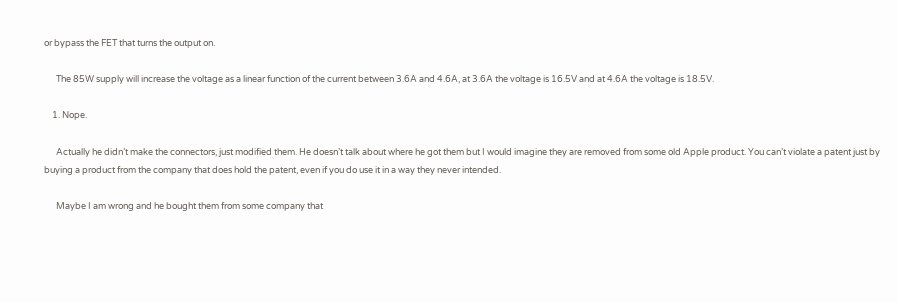or bypass the FET that turns the output on.

      The 85W supply will increase the voltage as a linear function of the current between 3.6A and 4.6A, at 3.6A the voltage is 16.5V and at 4.6A the voltage is 18.5V.

    1. Nope.

      Actually he didn’t make the connectors, just modified them. He doesn’t talk about where he got them but I would imagine they are removed from some old Apple product. You can’t violate a patent just by buying a product from the company that does hold the patent, even if you do use it in a way they never intended.

      Maybe I am wrong and he bought them from some company that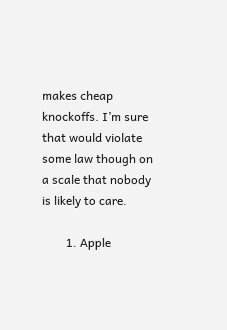makes cheap knockoffs. I’m sure that would violate some law though on a scale that nobody is likely to care.

        1. Apple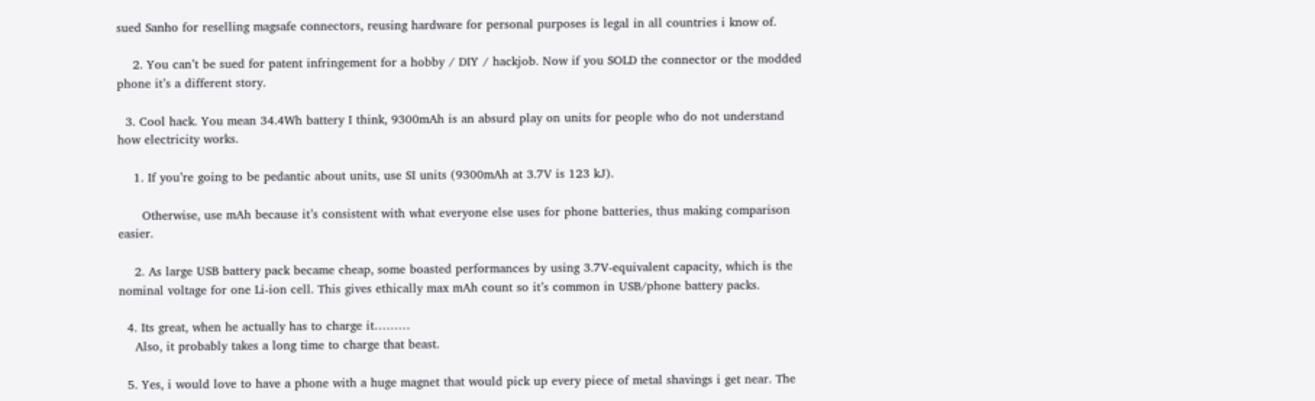sued Sanho for reselling magsafe connectors, reusing hardware for personal purposes is legal in all countries i know of.

    2. You can’t be sued for patent infringement for a hobby / DIY / hackjob. Now if you SOLD the connector or the modded phone it’s a different story.

  3. Cool hack. You mean 34.4Wh battery I think, 9300mAh is an absurd play on units for people who do not understand how electricity works.

    1. If you’re going to be pedantic about units, use SI units (9300mAh at 3.7V is 123 kJ).

      Otherwise, use mAh because it’s consistent with what everyone else uses for phone batteries, thus making comparison easier.

    2. As large USB battery pack became cheap, some boasted performances by using 3.7V-equivalent capacity, which is the nominal voltage for one Li-ion cell. This gives ethically max mAh count so it’s common in USB/phone battery packs.

  4. Its great, when he actually has to charge it………
    Also, it probably takes a long time to charge that beast.

  5. Yes, i would love to have a phone with a huge magnet that would pick up every piece of metal shavings i get near. The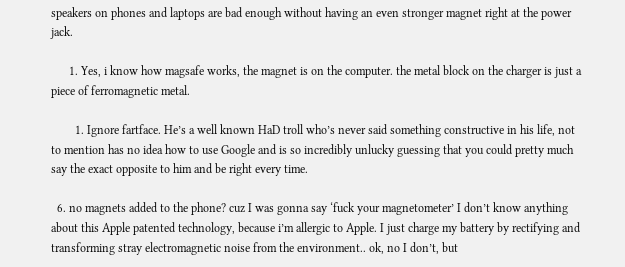speakers on phones and laptops are bad enough without having an even stronger magnet right at the power jack.

      1. Yes, i know how magsafe works, the magnet is on the computer. the metal block on the charger is just a piece of ferromagnetic metal.

        1. Ignore fartface. He’s a well known HaD troll who’s never said something constructive in his life, not to mention has no idea how to use Google and is so incredibly unlucky guessing that you could pretty much say the exact opposite to him and be right every time.

  6. no magnets added to the phone? cuz I was gonna say ‘fuck your magnetometer’ I don’t know anything about this Apple patented technology, because i’m allergic to Apple. I just charge my battery by rectifying and transforming stray electromagnetic noise from the environment.. ok, no I don’t, but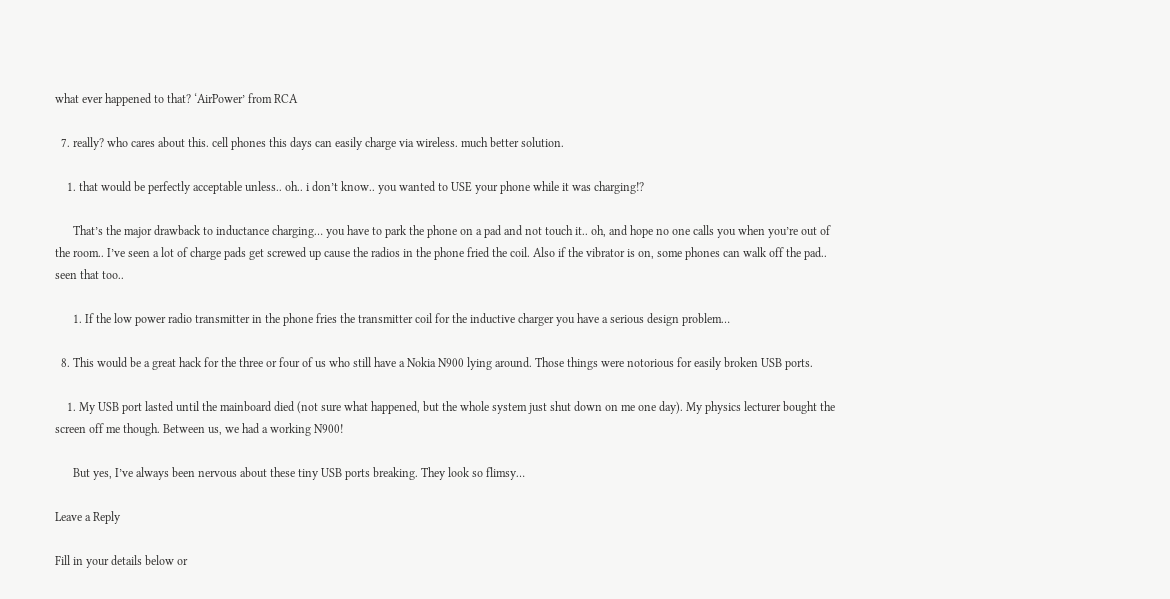what ever happened to that? ‘AirPower’ from RCA

  7. really? who cares about this. cell phones this days can easily charge via wireless. much better solution.

    1. that would be perfectly acceptable unless.. oh.. i don’t know.. you wanted to USE your phone while it was charging!?

      That’s the major drawback to inductance charging… you have to park the phone on a pad and not touch it.. oh, and hope no one calls you when you’re out of the room.. I’ve seen a lot of charge pads get screwed up cause the radios in the phone fried the coil. Also if the vibrator is on, some phones can walk off the pad.. seen that too..

      1. If the low power radio transmitter in the phone fries the transmitter coil for the inductive charger you have a serious design problem…

  8. This would be a great hack for the three or four of us who still have a Nokia N900 lying around. Those things were notorious for easily broken USB ports.

    1. My USB port lasted until the mainboard died (not sure what happened, but the whole system just shut down on me one day). My physics lecturer bought the screen off me though. Between us, we had a working N900!

      But yes, I’ve always been nervous about these tiny USB ports breaking. They look so flimsy…

Leave a Reply

Fill in your details below or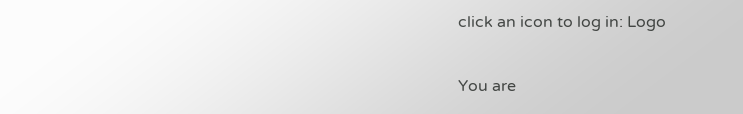click an icon to log in: Logo

You are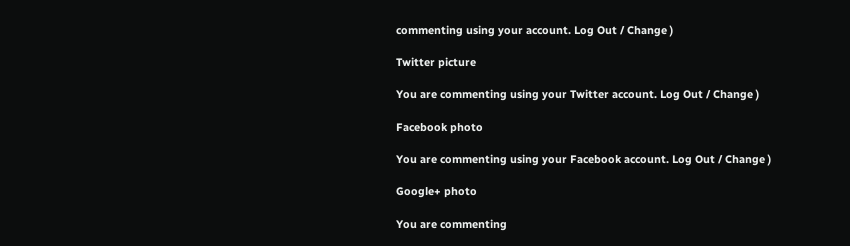commenting using your account. Log Out / Change )

Twitter picture

You are commenting using your Twitter account. Log Out / Change )

Facebook photo

You are commenting using your Facebook account. Log Out / Change )

Google+ photo

You are commenting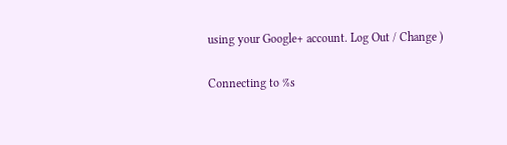using your Google+ account. Log Out / Change )

Connecting to %s